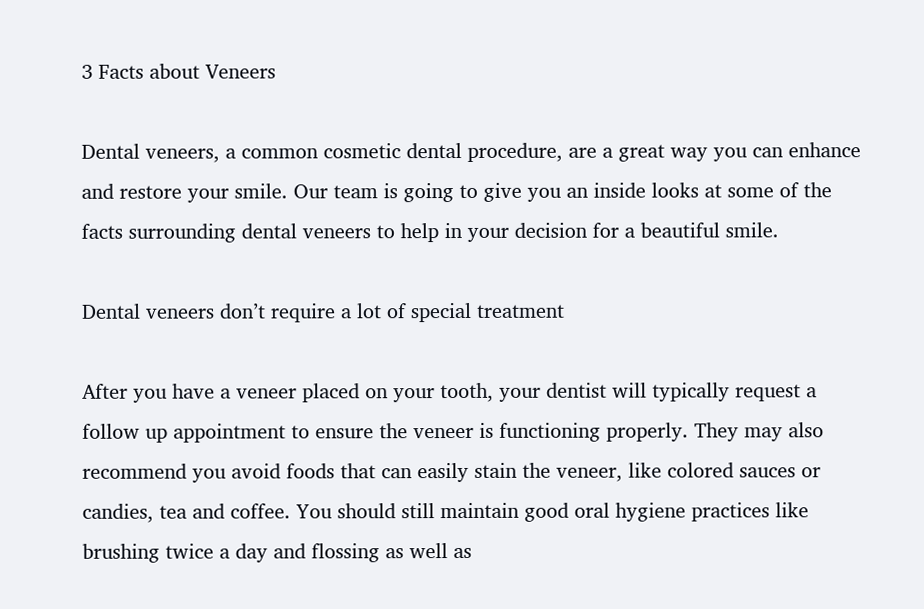3 Facts about Veneers

Dental veneers, a common cosmetic dental procedure, are a great way you can enhance and restore your smile. Our team is going to give you an inside looks at some of the facts surrounding dental veneers to help in your decision for a beautiful smile.

Dental veneers don’t require a lot of special treatment

After you have a veneer placed on your tooth, your dentist will typically request a follow up appointment to ensure the veneer is functioning properly. They may also recommend you avoid foods that can easily stain the veneer, like colored sauces or candies, tea and coffee. You should still maintain good oral hygiene practices like brushing twice a day and flossing as well as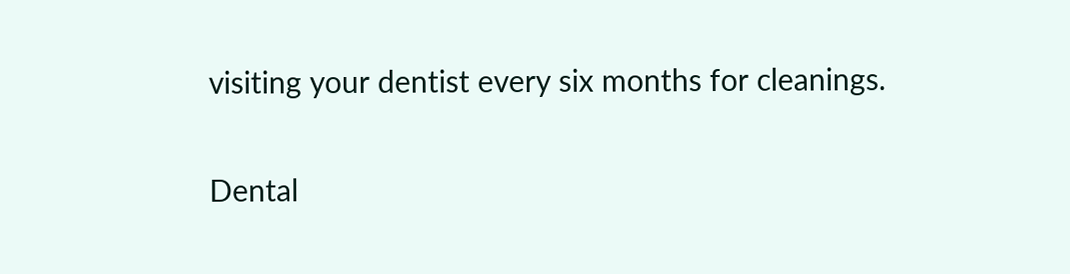visiting your dentist every six months for cleanings.

Dental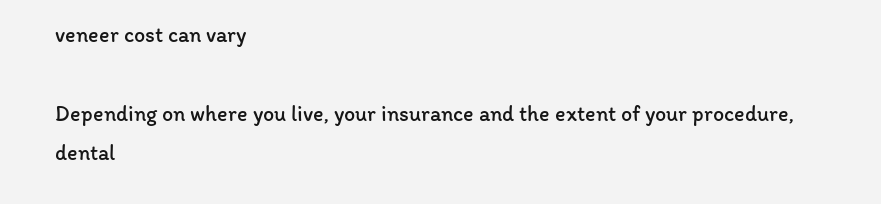veneer cost can vary

Depending on where you live, your insurance and the extent of your procedure, dental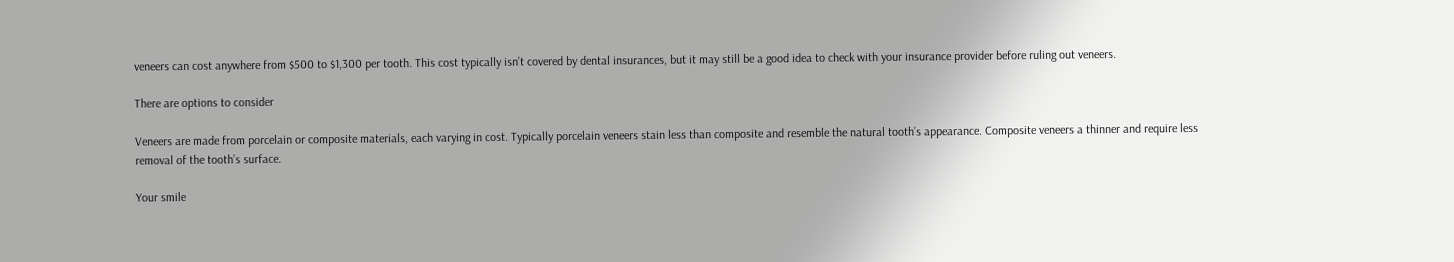veneers can cost anywhere from $500 to $1,300 per tooth. This cost typically isn’t covered by dental insurances, but it may still be a good idea to check with your insurance provider before ruling out veneers.

There are options to consider

Veneers are made from porcelain or composite materials, each varying in cost. Typically porcelain veneers stain less than composite and resemble the natural tooth’s appearance. Composite veneers a thinner and require less removal of the tooth’s surface.

Your smile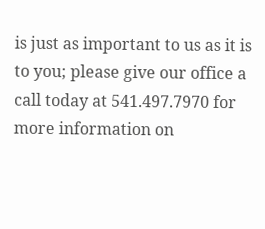is just as important to us as it is to you; please give our office a call today at 541.497.7970 for more information on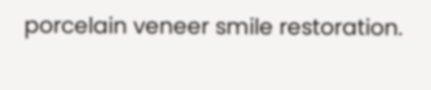porcelain veneer smile restoration.